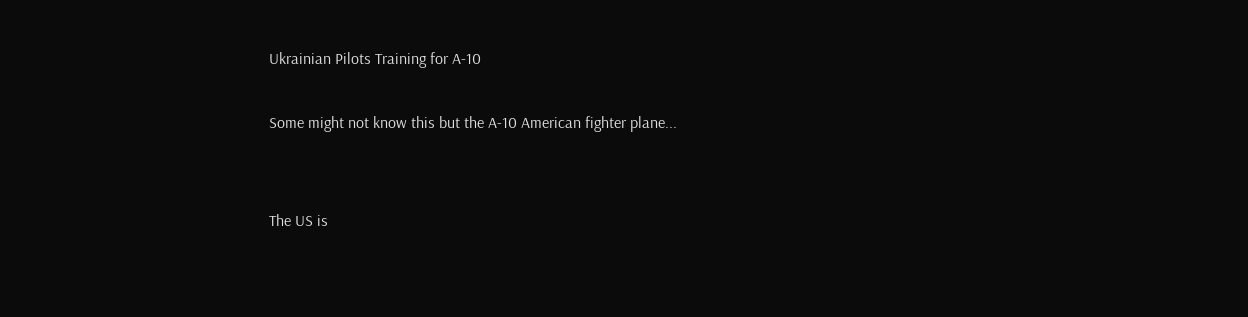Ukrainian Pilots Training for A-10

Some might not know this but the A-10 American fighter plane...


The US is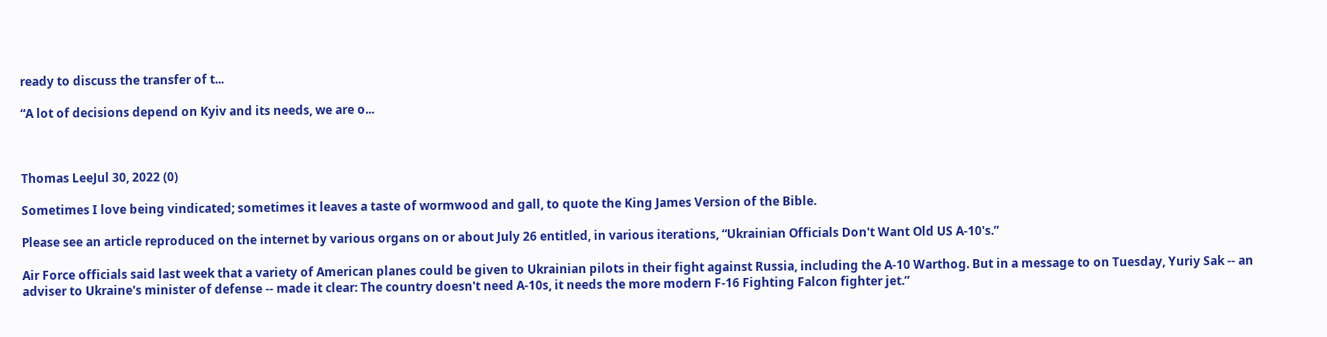ready to discuss the transfer of t...

“A lot of decisions depend on Kyiv and its needs, we are o...



Thomas LeeJul 30, 2022 (0)

Sometimes I love being vindicated; sometimes it leaves a taste of wormwood and gall, to quote the King James Version of the Bible.

Please see an article reproduced on the internet by various organs on or about July 26 entitled, in various iterations, “Ukrainian Officials Don't Want Old US A-10's.”

Air Force officials said last week that a variety of American planes could be given to Ukrainian pilots in their fight against Russia, including the A-10 Warthog. But in a message to on Tuesday, Yuriy Sak -- an adviser to Ukraine's minister of defense -- made it clear: The country doesn't need A-10s, it needs the more modern F-16 Fighting Falcon fighter jet.”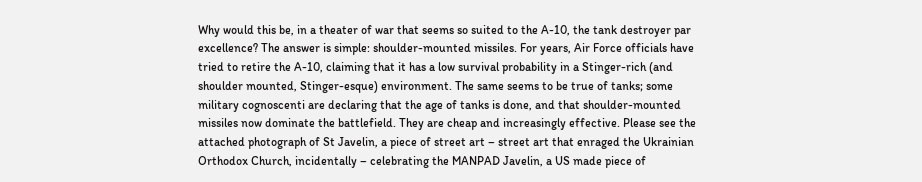Why would this be, in a theater of war that seems so suited to the A-10, the tank destroyer par excellence? The answer is simple: shoulder-mounted missiles. For years, Air Force officials have tried to retire the A-10, claiming that it has a low survival probability in a Stinger-rich (and shoulder mounted, Stinger-esque) environment. The same seems to be true of tanks; some military cognoscenti are declaring that the age of tanks is done, and that shoulder-mounted missiles now dominate the battlefield. They are cheap and increasingly effective. Please see the attached photograph of St Javelin, a piece of street art – street art that enraged the Ukrainian Orthodox Church, incidentally – celebrating the MANPAD Javelin, a US made piece of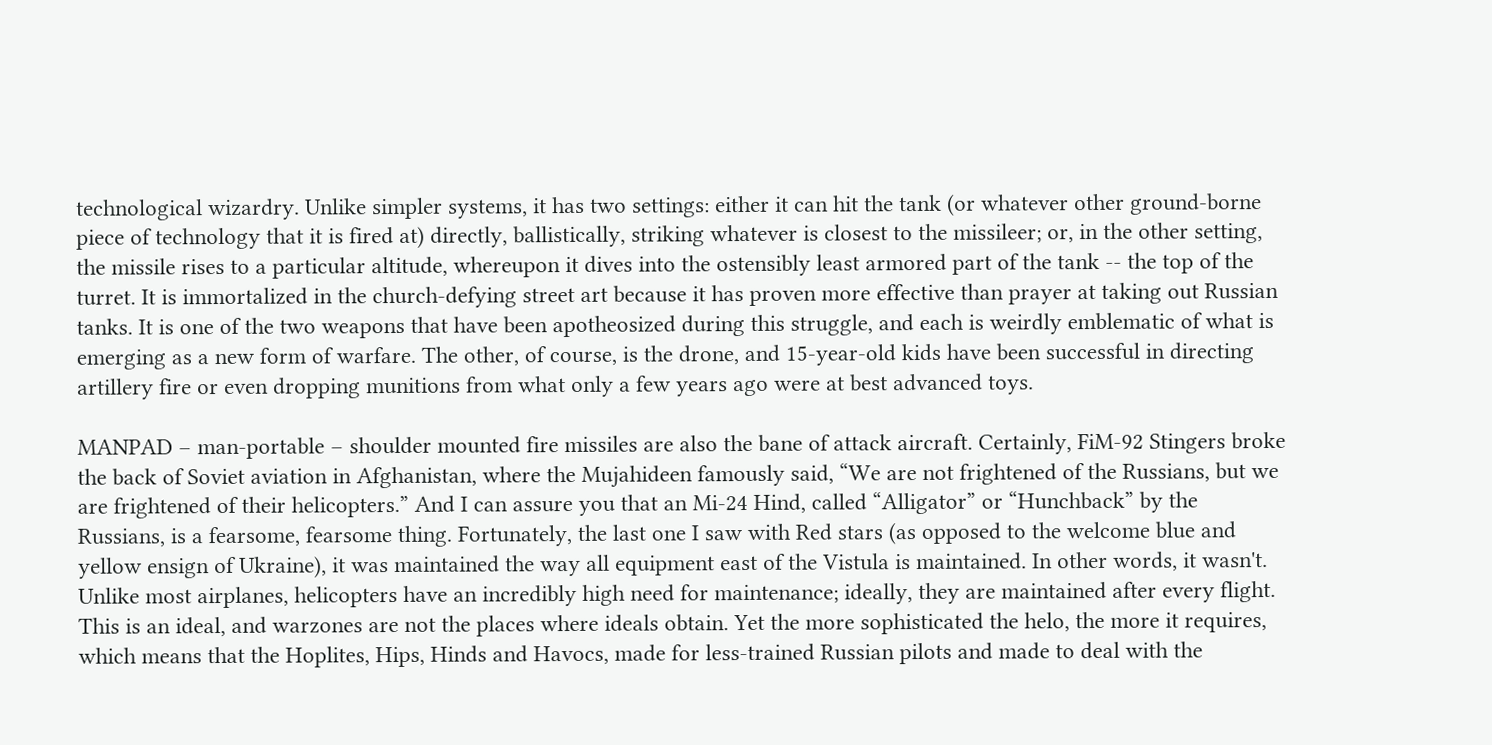technological wizardry. Unlike simpler systems, it has two settings: either it can hit the tank (or whatever other ground-borne piece of technology that it is fired at) directly, ballistically, striking whatever is closest to the missileer; or, in the other setting, the missile rises to a particular altitude, whereupon it dives into the ostensibly least armored part of the tank -- the top of the turret. It is immortalized in the church-defying street art because it has proven more effective than prayer at taking out Russian tanks. It is one of the two weapons that have been apotheosized during this struggle, and each is weirdly emblematic of what is emerging as a new form of warfare. The other, of course, is the drone, and 15-year-old kids have been successful in directing artillery fire or even dropping munitions from what only a few years ago were at best advanced toys.

MANPAD – man-portable – shoulder mounted fire missiles are also the bane of attack aircraft. Certainly, FiM-92 Stingers broke the back of Soviet aviation in Afghanistan, where the Mujahideen famously said, “We are not frightened of the Russians, but we are frightened of their helicopters.” And I can assure you that an Mi-24 Hind, called “Alligator” or “Hunchback” by the Russians, is a fearsome, fearsome thing. Fortunately, the last one I saw with Red stars (as opposed to the welcome blue and yellow ensign of Ukraine), it was maintained the way all equipment east of the Vistula is maintained. In other words, it wasn't. Unlike most airplanes, helicopters have an incredibly high need for maintenance; ideally, they are maintained after every flight. This is an ideal, and warzones are not the places where ideals obtain. Yet the more sophisticated the helo, the more it requires, which means that the Hoplites, Hips, Hinds and Havocs, made for less-trained Russian pilots and made to deal with the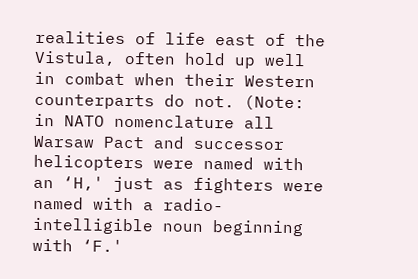realities of life east of the Vistula, often hold up well in combat when their Western counterparts do not. (Note: in NATO nomenclature all Warsaw Pact and successor helicopters were named with an ‘H,' just as fighters were named with a radio-intelligible noun beginning with ‘F.'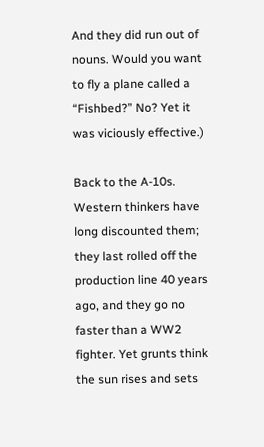And they did run out of nouns. Would you want to fly a plane called a “Fishbed?” No? Yet it was viciously effective.)

Back to the A-10s. Western thinkers have long discounted them; they last rolled off the production line 40 years ago, and they go no faster than a WW2 fighter. Yet grunts think the sun rises and sets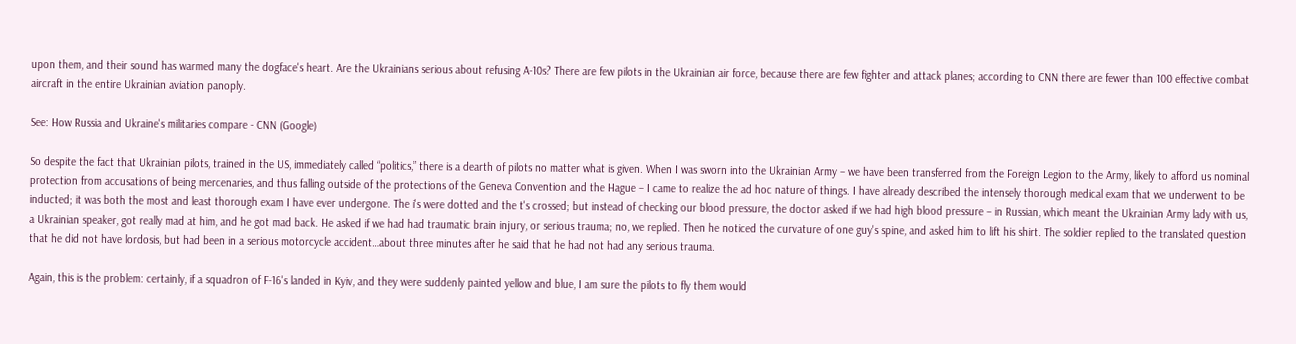upon them, and their sound has warmed many the dogface's heart. Are the Ukrainians serious about refusing A-10s? There are few pilots in the Ukrainian air force, because there are few fighter and attack planes; according to CNN there are fewer than 100 effective combat aircraft in the entire Ukrainian aviation panoply.

See: How Russia and Ukraine's militaries compare - CNN (Google)

So despite the fact that Ukrainian pilots, trained in the US, immediately called “politics,” there is a dearth of pilots no matter what is given. When I was sworn into the Ukrainian Army – we have been transferred from the Foreign Legion to the Army, likely to afford us nominal protection from accusations of being mercenaries, and thus falling outside of the protections of the Geneva Convention and the Hague – I came to realize the ad hoc nature of things. I have already described the intensely thorough medical exam that we underwent to be inducted; it was both the most and least thorough exam I have ever undergone. The i's were dotted and the t's crossed; but instead of checking our blood pressure, the doctor asked if we had high blood pressure – in Russian, which meant the Ukrainian Army lady with us, a Ukrainian speaker, got really mad at him, and he got mad back. He asked if we had had traumatic brain injury, or serious trauma; no, we replied. Then he noticed the curvature of one guy's spine, and asked him to lift his shirt. The soldier replied to the translated question that he did not have lordosis, but had been in a serious motorcycle accident…about three minutes after he said that he had not had any serious trauma.

Again, this is the problem: certainly, if a squadron of F-16's landed in Kyiv, and they were suddenly painted yellow and blue, I am sure the pilots to fly them would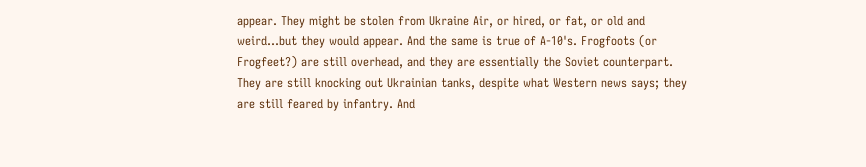appear. They might be stolen from Ukraine Air, or hired, or fat, or old and weird…but they would appear. And the same is true of A-10's. Frogfoots (or Frogfeet?) are still overhead, and they are essentially the Soviet counterpart. They are still knocking out Ukrainian tanks, despite what Western news says; they are still feared by infantry. And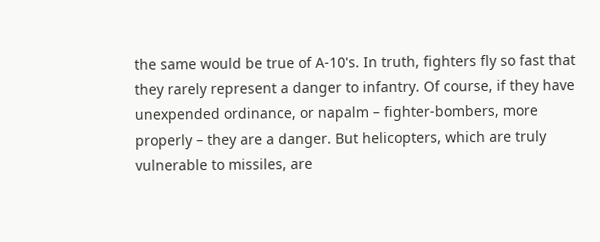the same would be true of A-10's. In truth, fighters fly so fast that they rarely represent a danger to infantry. Of course, if they have unexpended ordinance, or napalm – fighter-bombers, more properly – they are a danger. But helicopters, which are truly vulnerable to missiles, are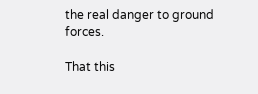the real danger to ground forces.

That this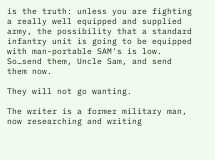is the truth: unless you are fighting a really well equipped and supplied army, the possibility that a standard infantry unit is going to be equipped with man-portable SAM's is low. So…send them, Uncle Sam, and send them now.

They will not go wanting.

The writer is a former military man, now researching and writing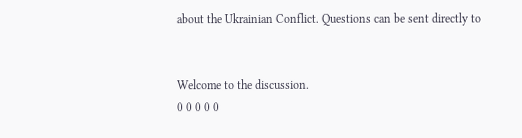about the Ukrainian Conflict. Questions can be sent directly to


Welcome to the discussion.
0 0 0 0 0